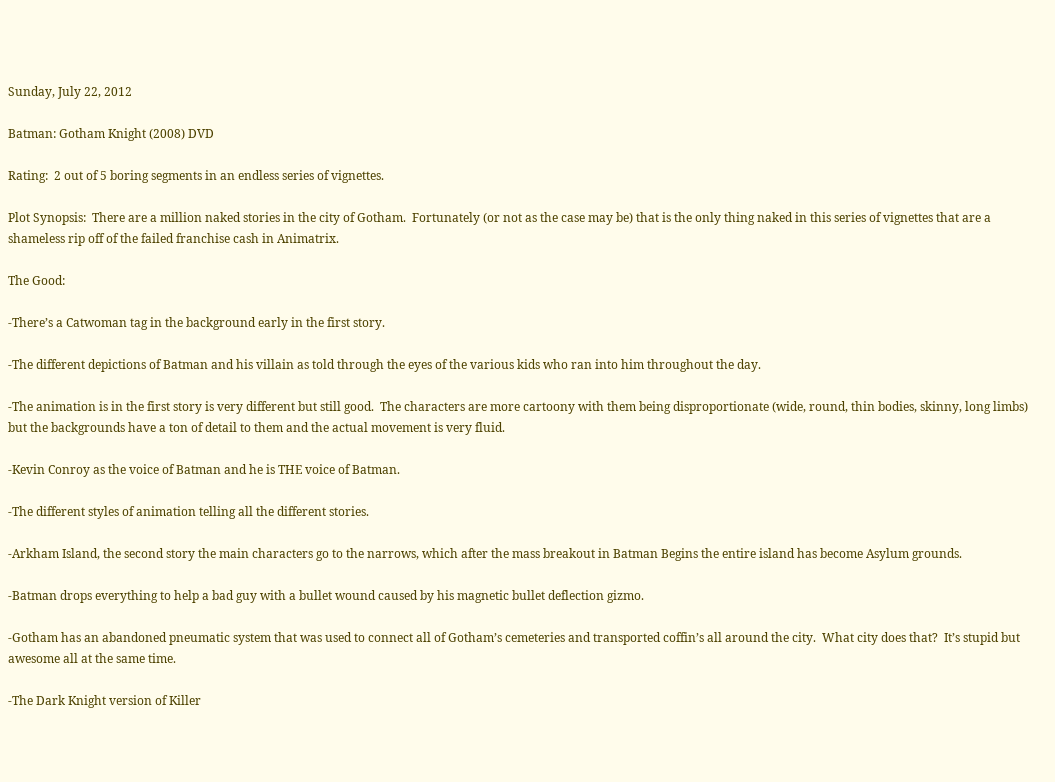Sunday, July 22, 2012

Batman: Gotham Knight (2008) DVD

Rating:  2 out of 5 boring segments in an endless series of vignettes.

Plot Synopsis:  There are a million naked stories in the city of Gotham.  Fortunately (or not as the case may be) that is the only thing naked in this series of vignettes that are a shameless rip off of the failed franchise cash in Animatrix.

The Good:

-There’s a Catwoman tag in the background early in the first story.

-The different depictions of Batman and his villain as told through the eyes of the various kids who ran into him throughout the day.

-The animation is in the first story is very different but still good.  The characters are more cartoony with them being disproportionate (wide, round, thin bodies, skinny, long limbs) but the backgrounds have a ton of detail to them and the actual movement is very fluid.

-Kevin Conroy as the voice of Batman and he is THE voice of Batman.

-The different styles of animation telling all the different stories.

-Arkham Island, the second story the main characters go to the narrows, which after the mass breakout in Batman Begins the entire island has become Asylum grounds.

-Batman drops everything to help a bad guy with a bullet wound caused by his magnetic bullet deflection gizmo.

-Gotham has an abandoned pneumatic system that was used to connect all of Gotham’s cemeteries and transported coffin’s all around the city.  What city does that?  It’s stupid but awesome all at the same time.

-The Dark Knight version of Killer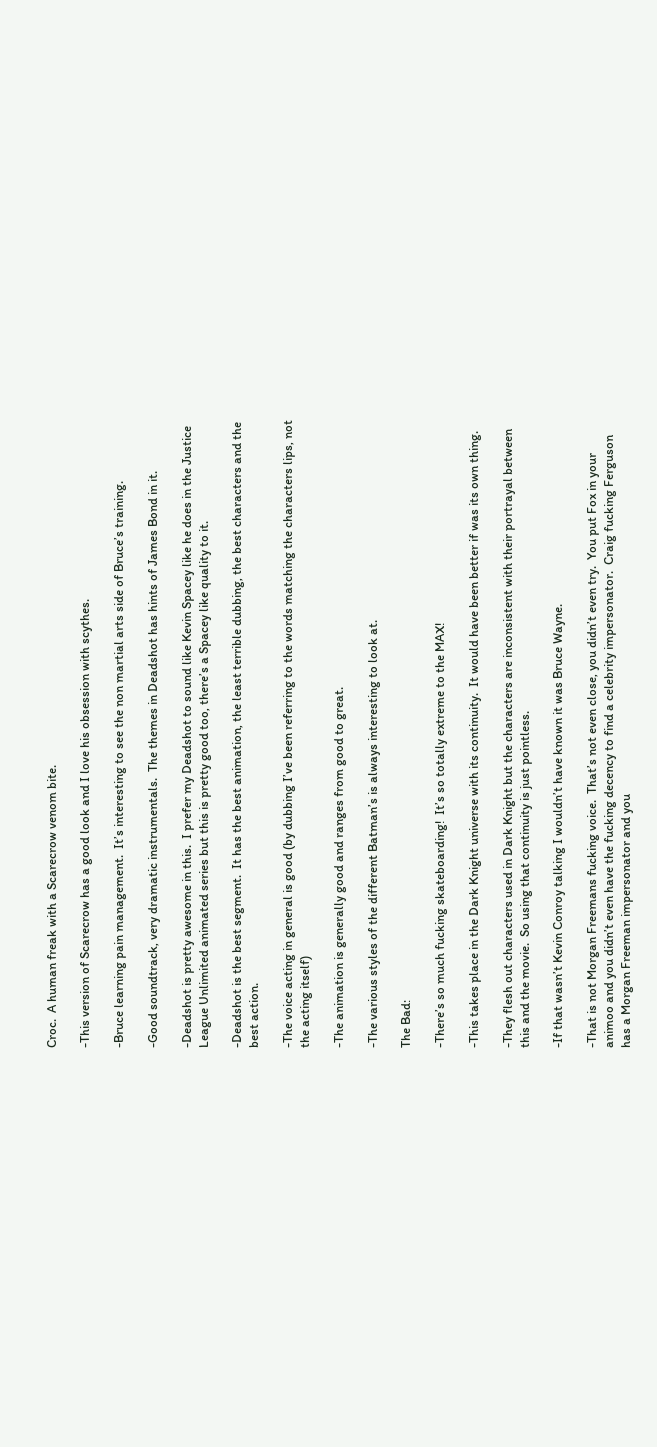Croc.  A human freak with a Scarecrow venom bite.

-This version of Scarecrow has a good look and I love his obsession with scythes.

-Bruce learning pain management.  It’s interesting to see the non martial arts side of Bruce’s training.

-Good soundtrack, very dramatic instrumentals.  The themes in Deadshot has hints of James Bond in it.

-Deadshot is pretty awesome in this.  I prefer my Deadshot to sound like Kevin Spacey like he does in the Justice League Unlimited animated series but this is pretty good too, there’s a Spacey like quality to it.

-Deadshot is the best segment.  It has the best animation, the least terrible dubbing, the best characters and the best action.

-The voice acting in general is good (by dubbing I’ve been referring to the words matching the characters lips, not the acting itself)

-The animation is generally good and ranges from good to great.

-The various styles of the different Batman’s is always interesting to look at.

The Bad:

-There’s so much fucking skateboarding!  It’s so totally extreme to the MAX!

-This takes place in the Dark Knight universe with its continuity.  It would have been better if was its own thing.

-They flesh out characters used in Dark Knight but the characters are inconsistent with their portrayal between this and the movie.  So using that continuity is just pointless.

-If that wasn’t Kevin Conroy talking I wouldn’t have known it was Bruce Wayne.

-That is not Morgan Freemans fucking voice.  That’s not even close, you didn’t even try.  You put Fox in your animoo and you didn’t even have the fucking decency to find a celebrity impersonator.  Craig fucking Ferguson has a Morgan Freeman impersonator and you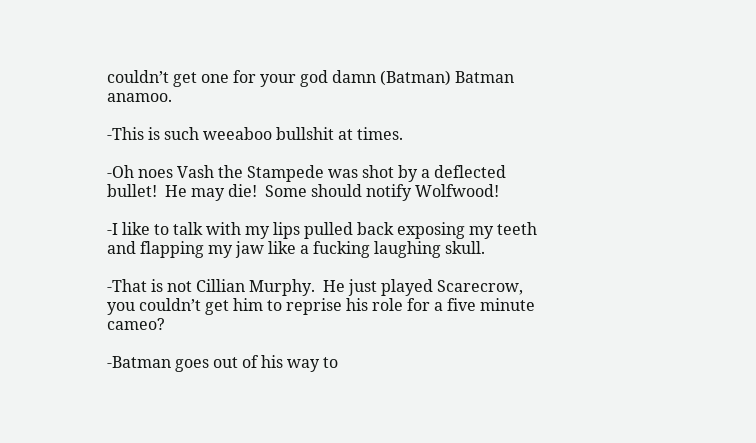couldn’t get one for your god damn (Batman) Batman anamoo.

-This is such weeaboo bullshit at times.

-Oh noes Vash the Stampede was shot by a deflected bullet!  He may die!  Some should notify Wolfwood!

-I like to talk with my lips pulled back exposing my teeth and flapping my jaw like a fucking laughing skull.

-That is not Cillian Murphy.  He just played Scarecrow, you couldn’t get him to reprise his role for a five minute cameo?

-Batman goes out of his way to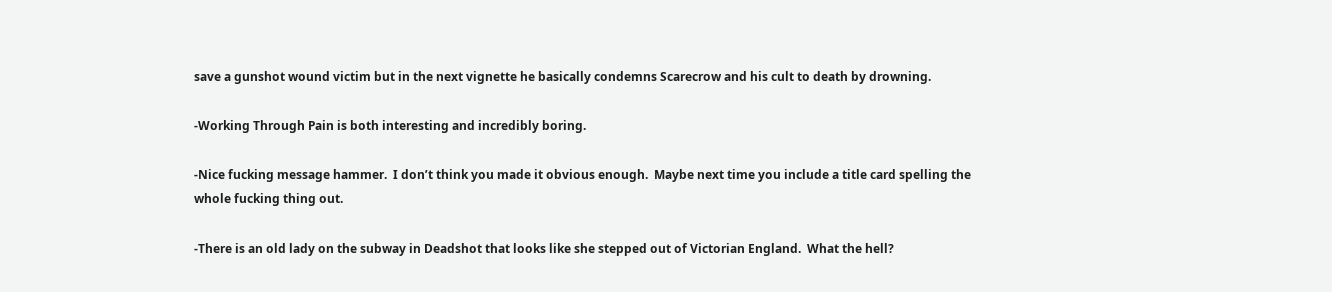save a gunshot wound victim but in the next vignette he basically condemns Scarecrow and his cult to death by drowning.

-Working Through Pain is both interesting and incredibly boring.

-Nice fucking message hammer.  I don’t think you made it obvious enough.  Maybe next time you include a title card spelling the whole fucking thing out.

-There is an old lady on the subway in Deadshot that looks like she stepped out of Victorian England.  What the hell?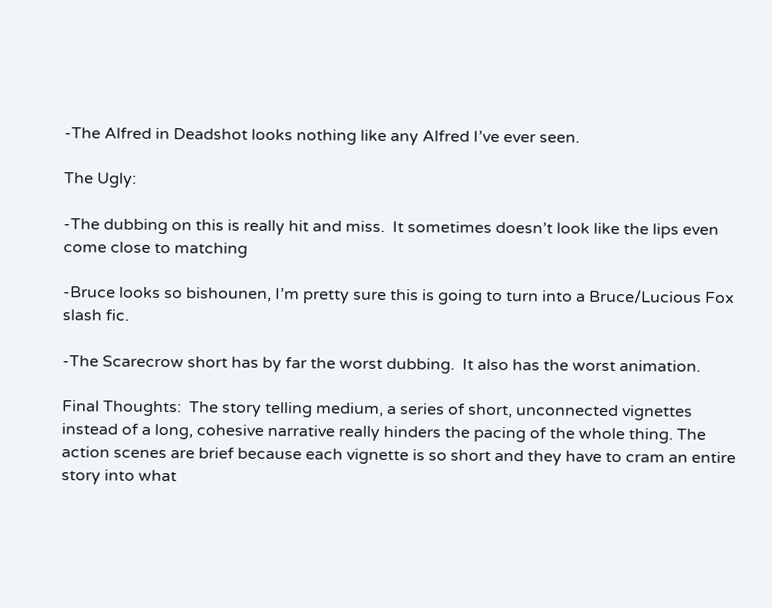-The Alfred in Deadshot looks nothing like any Alfred I’ve ever seen.

The Ugly:

-The dubbing on this is really hit and miss.  It sometimes doesn’t look like the lips even come close to matching

-Bruce looks so bishounen, I’m pretty sure this is going to turn into a Bruce/Lucious Fox slash fic.

-The Scarecrow short has by far the worst dubbing.  It also has the worst animation.

Final Thoughts:  The story telling medium, a series of short, unconnected vignettes instead of a long, cohesive narrative really hinders the pacing of the whole thing. The action scenes are brief because each vignette is so short and they have to cram an entire story into what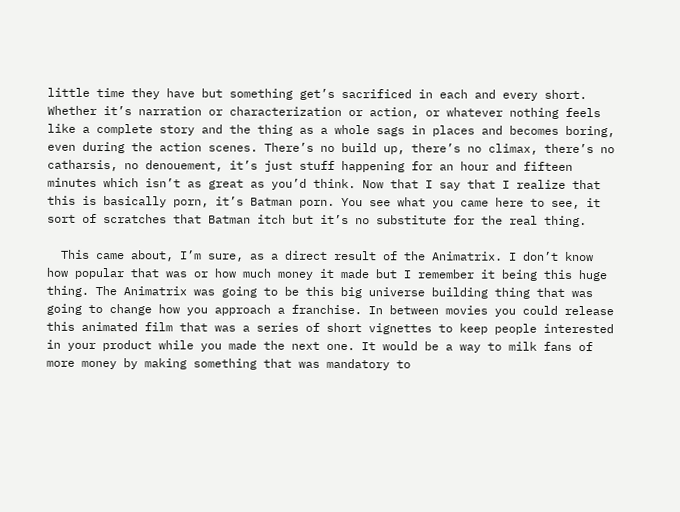little time they have but something get’s sacrificed in each and every short. Whether it’s narration or characterization or action, or whatever nothing feels like a complete story and the thing as a whole sags in places and becomes boring, even during the action scenes. There’s no build up, there’s no climax, there’s no catharsis, no denouement, it’s just stuff happening for an hour and fifteen minutes which isn’t as great as you’d think. Now that I say that I realize that this is basically porn, it’s Batman porn. You see what you came here to see, it sort of scratches that Batman itch but it’s no substitute for the real thing.

  This came about, I’m sure, as a direct result of the Animatrix. I don’t know how popular that was or how much money it made but I remember it being this huge thing. The Animatrix was going to be this big universe building thing that was going to change how you approach a franchise. In between movies you could release this animated film that was a series of short vignettes to keep people interested in your product while you made the next one. It would be a way to milk fans of more money by making something that was mandatory to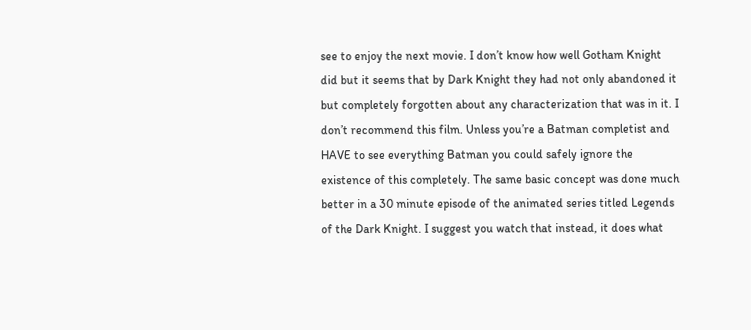see to enjoy the next movie. I don’t know how well Gotham Knight did but it seems that by Dark Knight they had not only abandoned it but completely forgotten about any characterization that was in it. I don’t recommend this film. Unless you’re a Batman completist and HAVE to see everything Batman you could safely ignore the existence of this completely. The same basic concept was done much better in a 30 minute episode of the animated series titled Legends of the Dark Knight. I suggest you watch that instead, it does what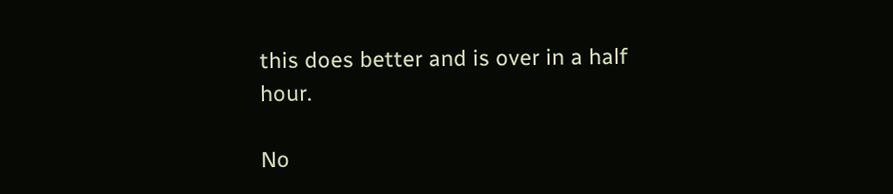this does better and is over in a half hour.

No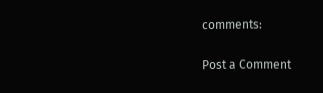comments:

Post a Comment